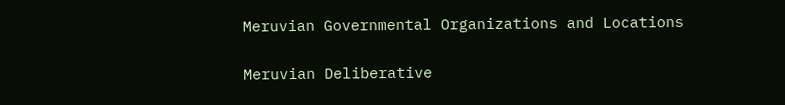Meruvian Governmental Organizations and Locations

Meruvian Deliberative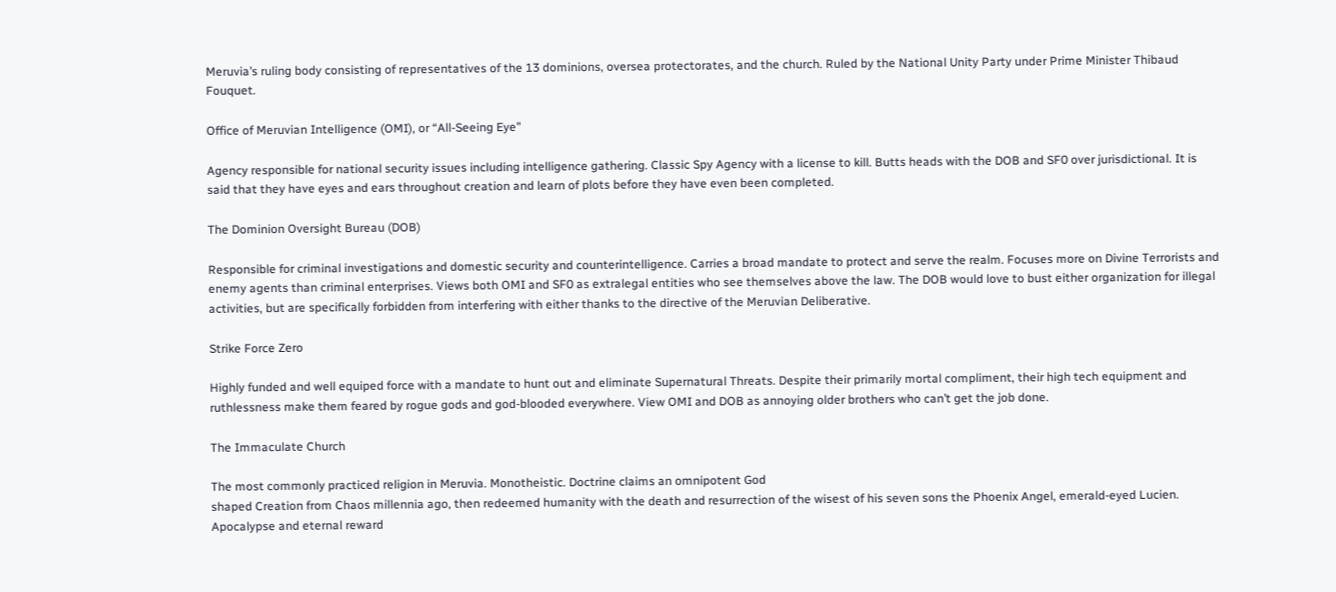Meruvia’s ruling body consisting of representatives of the 13 dominions, oversea protectorates, and the church. Ruled by the National Unity Party under Prime Minister Thibaud Fouquet.

Office of Meruvian Intelligence (OMI), or “All-Seeing Eye"

Agency responsible for national security issues including intelligence gathering. Classic Spy Agency with a license to kill. Butts heads with the DOB and SF0 over jurisdictional. It is said that they have eyes and ears throughout creation and learn of plots before they have even been completed.

The Dominion Oversight Bureau (DOB)

Responsible for criminal investigations and domestic security and counterintelligence. Carries a broad mandate to protect and serve the realm. Focuses more on Divine Terrorists and enemy agents than criminal enterprises. Views both OMI and SF0 as extralegal entities who see themselves above the law. The DOB would love to bust either organization for illegal activities, but are specifically forbidden from interfering with either thanks to the directive of the Meruvian Deliberative.

Strike Force Zero

Highly funded and well equiped force with a mandate to hunt out and eliminate Supernatural Threats. Despite their primarily mortal compliment, their high tech equipment and ruthlessness make them feared by rogue gods and god-blooded everywhere. View OMI and DOB as annoying older brothers who can’t get the job done.

The Immaculate Church

The most commonly practiced religion in Meruvia. Monotheistic. Doctrine claims an omnipotent God
shaped Creation from Chaos millennia ago, then redeemed humanity with the death and resurrection of the wisest of his seven sons the Phoenix Angel, emerald-eyed Lucien. Apocalypse and eternal reward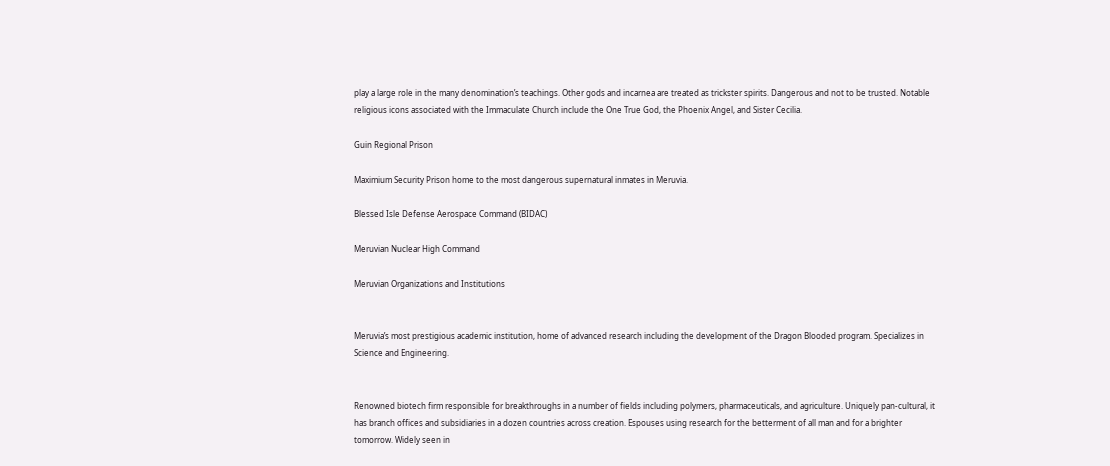play a large role in the many denomination’s teachings. Other gods and incarnea are treated as trickster spirits. Dangerous and not to be trusted. Notable religious icons associated with the Immaculate Church include the One True God, the Phoenix Angel, and Sister Cecilia.

Guin Regional Prison

Maximium Security Prison home to the most dangerous supernatural inmates in Meruvia.

Blessed Isle Defense Aerospace Command (BIDAC)

Meruvian Nuclear High Command

Meruvian Organizations and Institutions


Meruvia’s most prestigious academic institution, home of advanced research including the development of the Dragon Blooded program. Specializes in Science and Engineering.


Renowned biotech firm responsible for breakthroughs in a number of fields including polymers, pharmaceuticals, and agriculture. Uniquely pan-cultural, it has branch offices and subsidiaries in a dozen countries across creation. Espouses using research for the betterment of all man and for a brighter tomorrow. Widely seen in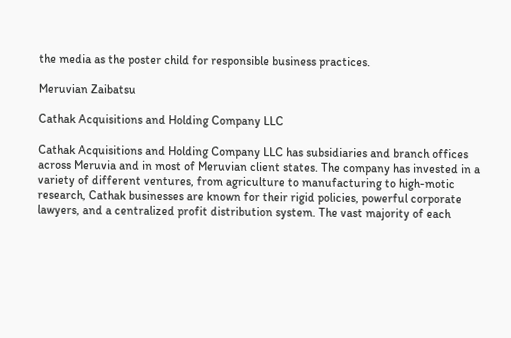the media as the poster child for responsible business practices.

Meruvian Zaibatsu

Cathak Acquisitions and Holding Company LLC

Cathak Acquisitions and Holding Company LLC has subsidiaries and branch offices across Meruvia and in most of Meruvian client states. The company has invested in a variety of different ventures, from agriculture to manufacturing to high-motic research, Cathak businesses are known for their rigid policies, powerful corporate lawyers, and a centralized profit distribution system. The vast majority of each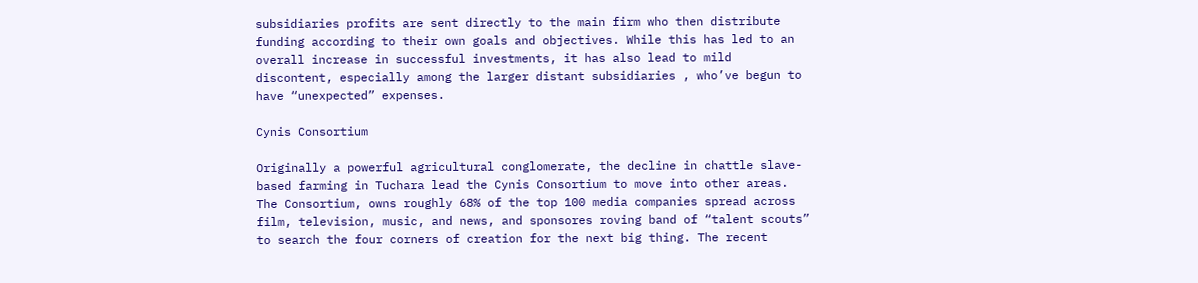subsidiaries profits are sent directly to the main firm who then distribute funding according to their own goals and objectives. While this has led to an overall increase in successful investments, it has also lead to mild discontent, especially among the larger distant subsidiaries , who’ve begun to have “unexpected” expenses.

Cynis Consortium

Originally a powerful agricultural conglomerate, the decline in chattle slave-based farming in Tuchara lead the Cynis Consortium to move into other areas. The Consortium, owns roughly 68% of the top 100 media companies spread across film, television, music, and news, and sponsores roving band of “talent scouts” to search the four corners of creation for the next big thing. The recent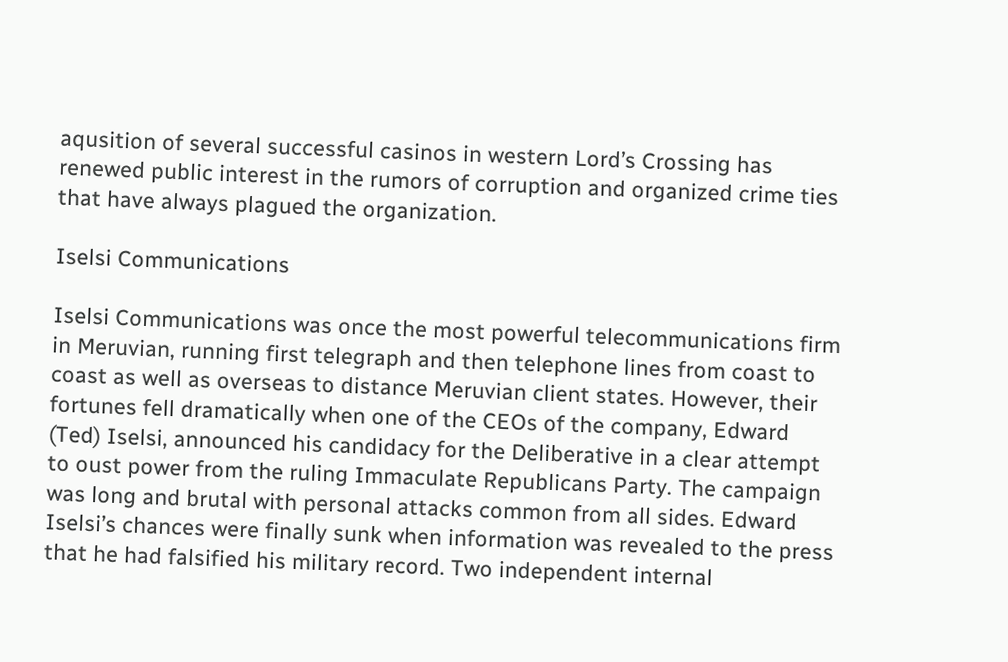aqusition of several successful casinos in western Lord’s Crossing has renewed public interest in the rumors of corruption and organized crime ties that have always plagued the organization.

Iselsi Communications

Iselsi Communications was once the most powerful telecommunications firm in Meruvian, running first telegraph and then telephone lines from coast to coast as well as overseas to distance Meruvian client states. However, their fortunes fell dramatically when one of the CEOs of the company, Edward (Ted) Iselsi, announced his candidacy for the Deliberative in a clear attempt to oust power from the ruling Immaculate Republicans Party. The campaign was long and brutal with personal attacks common from all sides. Edward Iselsi’s chances were finally sunk when information was revealed to the press that he had falsified his military record. Two independent internal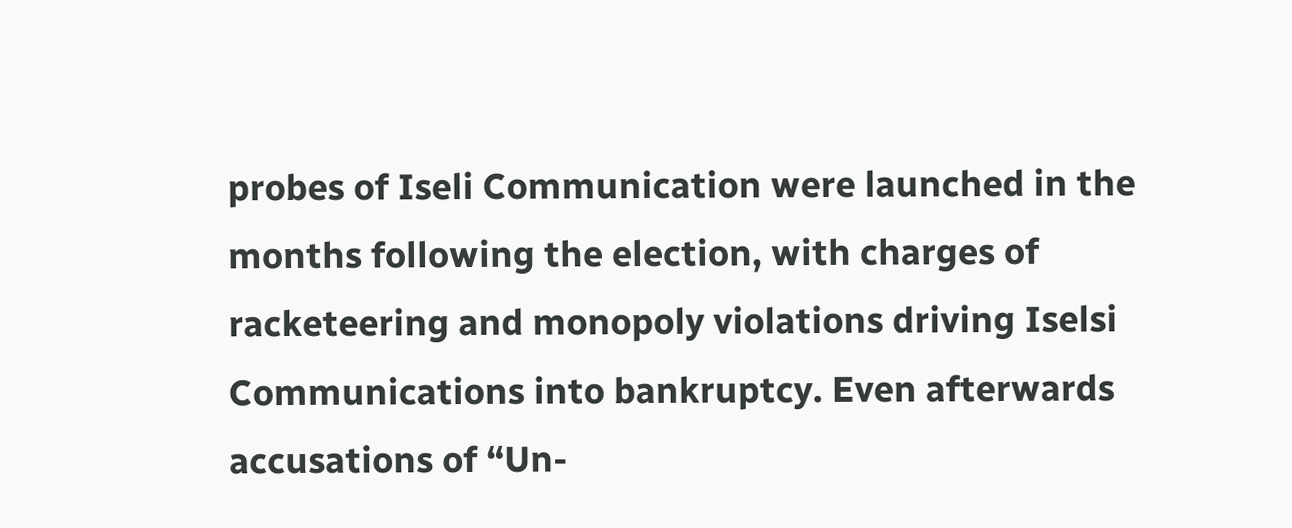probes of Iseli Communication were launched in the months following the election, with charges of racketeering and monopoly violations driving Iselsi Communications into bankruptcy. Even afterwards accusations of “Un-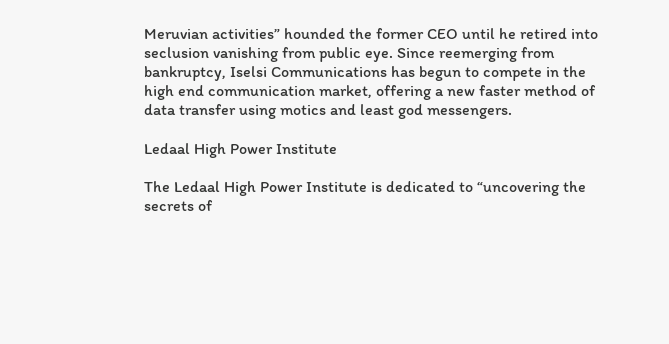Meruvian activities” hounded the former CEO until he retired into seclusion vanishing from public eye. Since reemerging from bankruptcy, Iselsi Communications has begun to compete in the high end communication market, offering a new faster method of data transfer using motics and least god messengers.

Ledaal High Power Institute

The Ledaal High Power Institute is dedicated to “uncovering the secrets of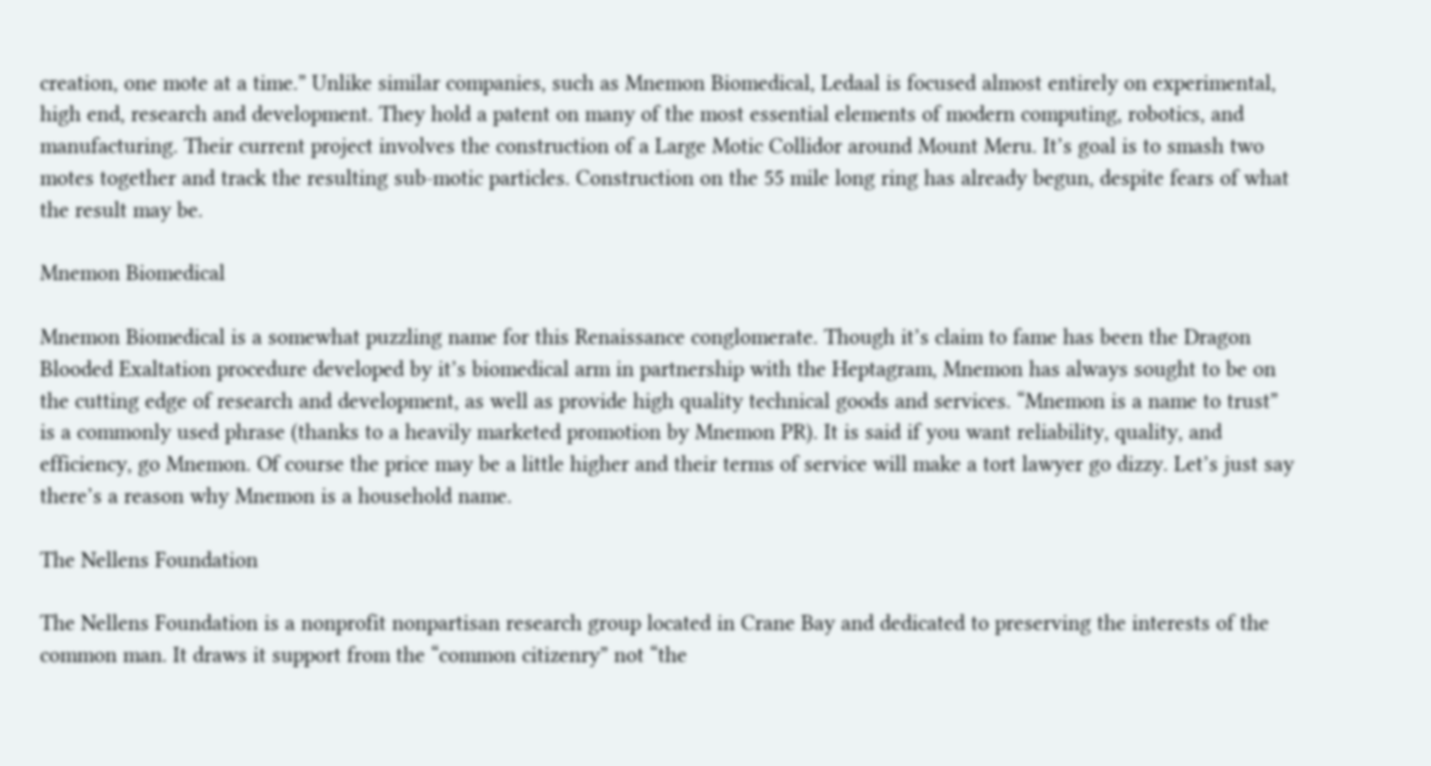creation, one mote at a time.” Unlike similar companies, such as Mnemon Biomedical, Ledaal is focused almost entirely on experimental, high end, research and development. They hold a patent on many of the most essential elements of modern computing, robotics, and manufacturing. Their current project involves the construction of a Large Motic Collidor around Mount Meru. It’s goal is to smash two motes together and track the resulting sub-motic particles. Construction on the 55 mile long ring has already begun, despite fears of what the result may be.

Mnemon Biomedical

Mnemon Biomedical is a somewhat puzzling name for this Renaissance conglomerate. Though it’s claim to fame has been the Dragon Blooded Exaltation procedure developed by it’s biomedical arm in partnership with the Heptagram, Mnemon has always sought to be on the cutting edge of research and development, as well as provide high quality technical goods and services. “Mnemon is a name to trust” is a commonly used phrase (thanks to a heavily marketed promotion by Mnemon PR). It is said if you want reliability, quality, and efficiency, go Mnemon. Of course the price may be a little higher and their terms of service will make a tort lawyer go dizzy. Let’s just say there’s a reason why Mnemon is a household name.

The Nellens Foundation

The Nellens Foundation is a nonprofit nonpartisan research group located in Crane Bay and dedicated to preserving the interests of the common man. It draws it support from the “common citizenry” not “the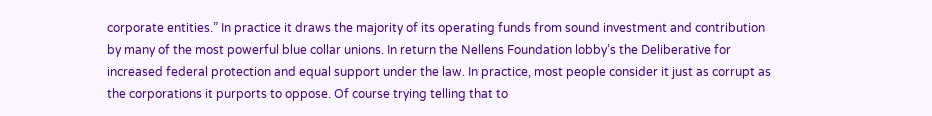corporate entities.” In practice it draws the majority of its operating funds from sound investment and contribution by many of the most powerful blue collar unions. In return the Nellens Foundation lobby’s the Deliberative for increased federal protection and equal support under the law. In practice, most people consider it just as corrupt as the corporations it purports to oppose. Of course trying telling that to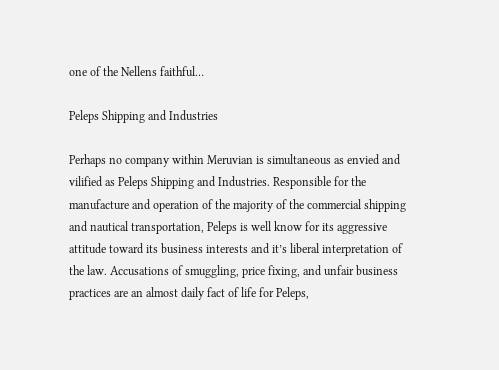one of the Nellens faithful…

Peleps Shipping and Industries

Perhaps no company within Meruvian is simultaneous as envied and vilified as Peleps Shipping and Industries. Responsible for the manufacture and operation of the majority of the commercial shipping and nautical transportation, Peleps is well know for its aggressive attitude toward its business interests and it’s liberal interpretation of the law. Accusations of smuggling, price fixing, and unfair business practices are an almost daily fact of life for Peleps,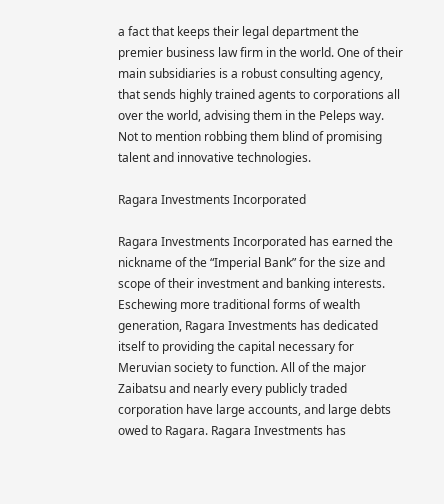a fact that keeps their legal department the premier business law firm in the world. One of their main subsidiaries is a robust consulting agency, that sends highly trained agents to corporations all over the world, advising them in the Peleps way. Not to mention robbing them blind of promising talent and innovative technologies.

Ragara Investments Incorporated

Ragara Investments Incorporated has earned the nickname of the “Imperial Bank” for the size and scope of their investment and banking interests. Eschewing more traditional forms of wealth generation, Ragara Investments has dedicated itself to providing the capital necessary for Meruvian society to function. All of the major Zaibatsu and nearly every publicly traded corporation have large accounts, and large debts owed to Ragara. Ragara Investments has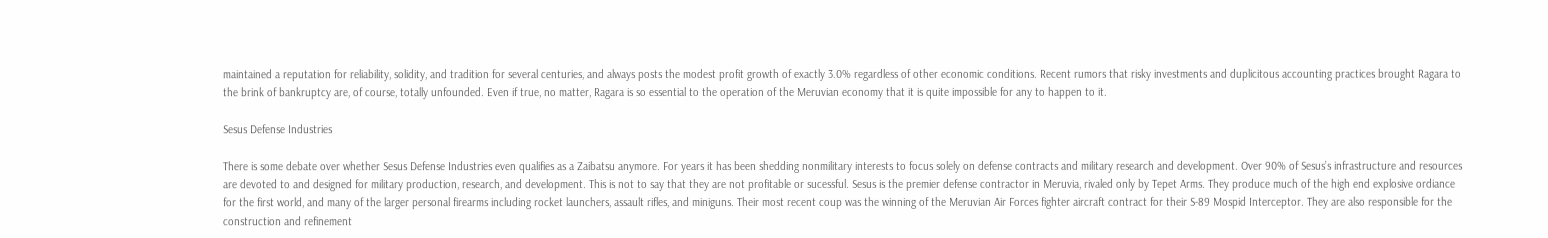maintained a reputation for reliability, solidity, and tradition for several centuries, and always posts the modest profit growth of exactly 3.0% regardless of other economic conditions. Recent rumors that risky investments and duplicitous accounting practices brought Ragara to the brink of bankruptcy are, of course, totally unfounded. Even if true, no matter, Ragara is so essential to the operation of the Meruvian economy that it is quite impossible for any to happen to it.

Sesus Defense Industries

There is some debate over whether Sesus Defense Industries even qualifies as a Zaibatsu anymore. For years it has been shedding nonmilitary interests to focus solely on defense contracts and military research and development. Over 90% of Sesus’s infrastructure and resources are devoted to and designed for military production, research, and development. This is not to say that they are not profitable or sucessful. Sesus is the premier defense contractor in Meruvia, rivaled only by Tepet Arms. They produce much of the high end explosive ordiance for the first world, and many of the larger personal firearms including rocket launchers, assault rifles, and miniguns. Their most recent coup was the winning of the Meruvian Air Forces fighter aircraft contract for their S-89 Mospid Interceptor. They are also responsible for the construction and refinement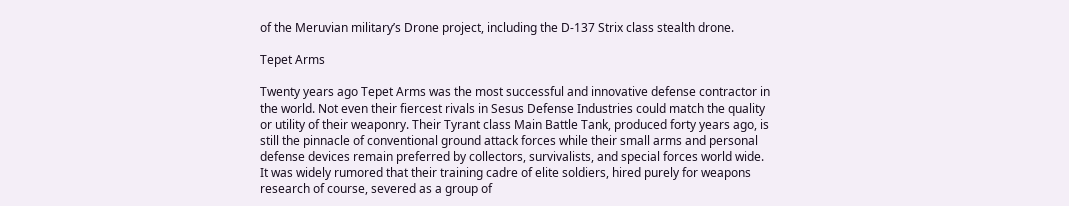of the Meruvian military’s Drone project, including the D-137 Strix class stealth drone.

Tepet Arms

Twenty years ago Tepet Arms was the most successful and innovative defense contractor in the world. Not even their fiercest rivals in Sesus Defense Industries could match the quality or utility of their weaponry. Their Tyrant class Main Battle Tank, produced forty years ago, is still the pinnacle of conventional ground attack forces while their small arms and personal defense devices remain preferred by collectors, survivalists, and special forces world wide. It was widely rumored that their training cadre of elite soldiers, hired purely for weapons research of course, severed as a group of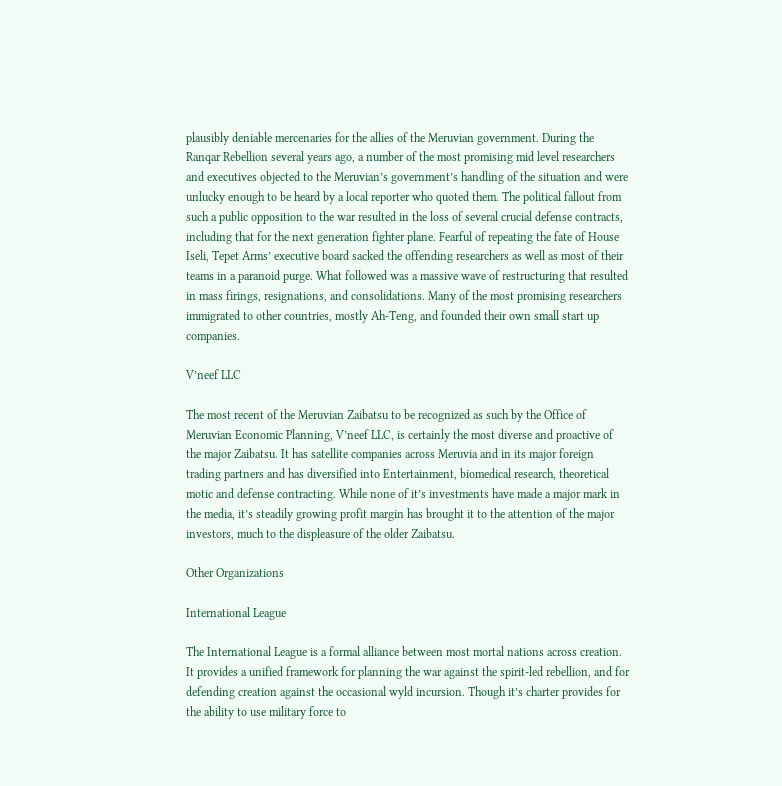plausibly deniable mercenaries for the allies of the Meruvian government. During the Ranqar Rebellion several years ago, a number of the most promising mid level researchers and executives objected to the Meruvian’s government’s handling of the situation and were unlucky enough to be heard by a local reporter who quoted them. The political fallout from such a public opposition to the war resulted in the loss of several crucial defense contracts, including that for the next generation fighter plane. Fearful of repeating the fate of House Iseli, Tepet Arms’ executive board sacked the offending researchers as well as most of their teams in a paranoid purge. What followed was a massive wave of restructuring that resulted in mass firings, resignations, and consolidations. Many of the most promising researchers immigrated to other countries, mostly Ah-Teng, and founded their own small start up companies.

V’neef LLC

The most recent of the Meruvian Zaibatsu to be recognized as such by the Office of Meruvian Economic Planning, V’neef LLC, is certainly the most diverse and proactive of the major Zaibatsu. It has satellite companies across Meruvia and in its major foreign trading partners and has diversified into Entertainment, biomedical research, theoretical motic and defense contracting. While none of it’s investments have made a major mark in the media, it’s steadily growing profit margin has brought it to the attention of the major investors, much to the displeasure of the older Zaibatsu.

Other Organizations

International League

The International League is a formal alliance between most mortal nations across creation. It provides a unified framework for planning the war against the spirit-led rebellion, and for defending creation against the occasional wyld incursion. Though it’s charter provides for the ability to use military force to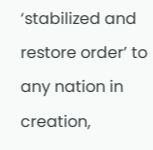‘stabilized and restore order’ to any nation in creation,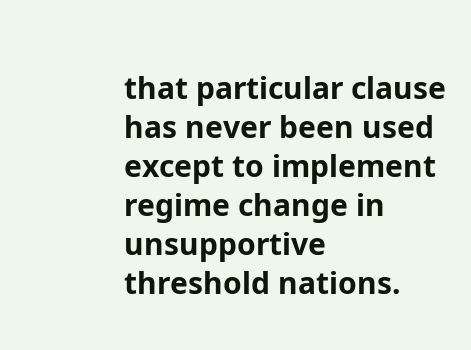that particular clause has never been used except to implement regime change in unsupportive threshold nations.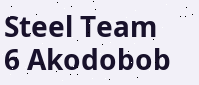Steel Team 6 Akodobob